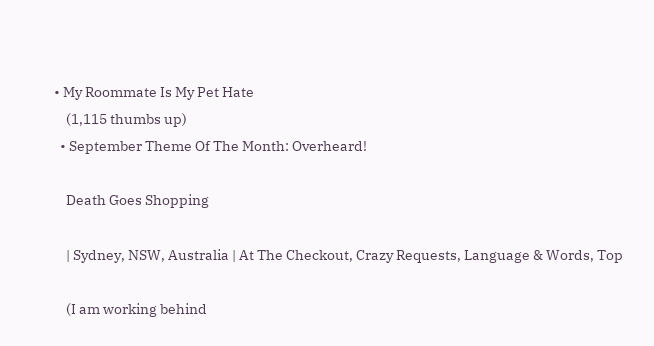• My Roommate Is My Pet Hate
    (1,115 thumbs up)
  • September Theme Of The Month: Overheard!

    Death Goes Shopping

    | Sydney, NSW, Australia | At The Checkout, Crazy Requests, Language & Words, Top

    (I am working behind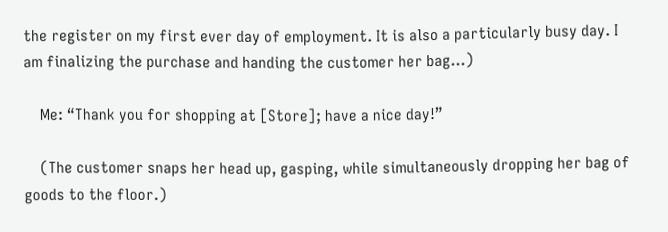the register on my first ever day of employment. It is also a particularly busy day. I am finalizing the purchase and handing the customer her bag…)

    Me: “Thank you for shopping at [Store]; have a nice day!”

    (The customer snaps her head up, gasping, while simultaneously dropping her bag of goods to the floor.)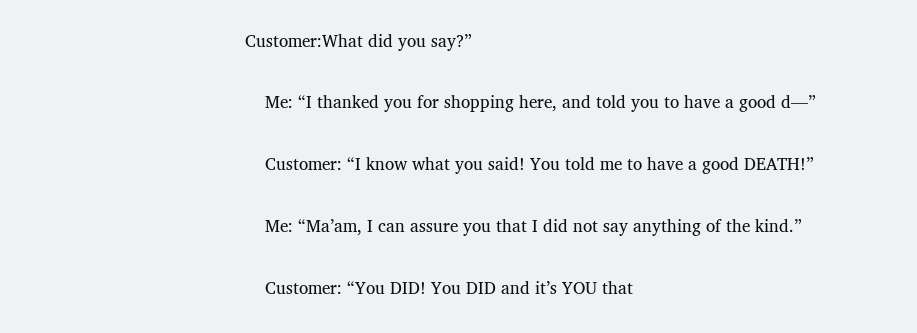Customer:What did you say?”

    Me: “I thanked you for shopping here, and told you to have a good d—”

    Customer: “I know what you said! You told me to have a good DEATH!”

    Me: “Ma’am, I can assure you that I did not say anything of the kind.”

    Customer: “You DID! You DID and it’s YOU that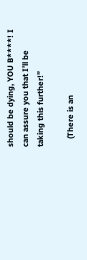should be dying, YOU B****! I can assure you that I’ll be taking this further!”

    (There is an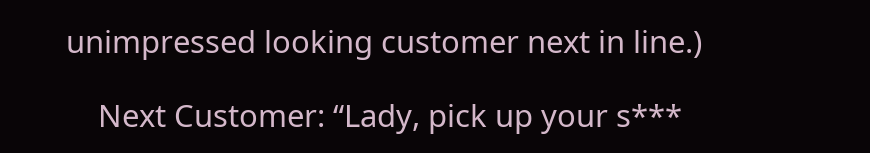unimpressed looking customer next in line.)

    Next Customer: “Lady, pick up your s***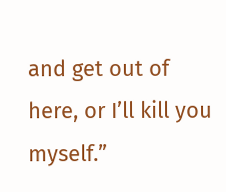and get out of here, or I’ll kill you myself.”